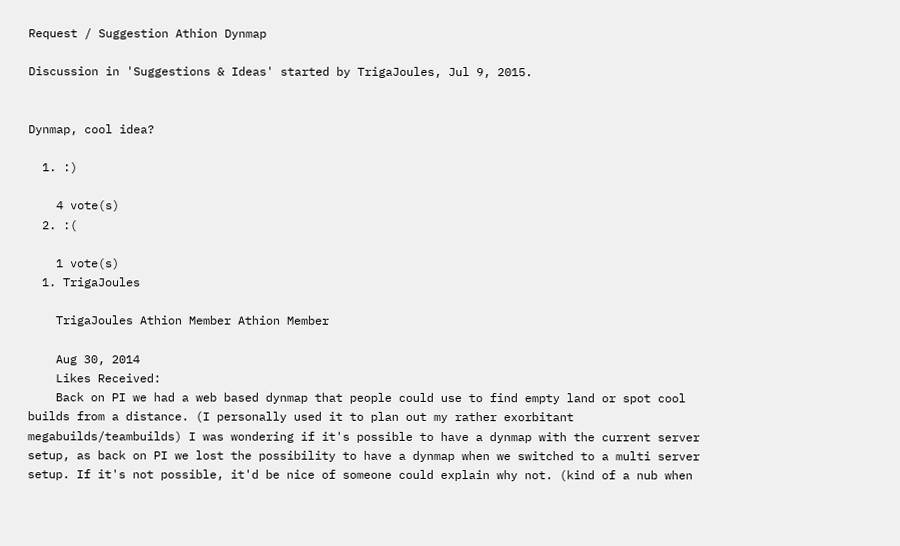Request / Suggestion Athion Dynmap

Discussion in 'Suggestions & Ideas' started by TrigaJoules, Jul 9, 2015.


Dynmap, cool idea?

  1. :)

    4 vote(s)
  2. :(

    1 vote(s)
  1. TrigaJoules

    TrigaJoules Athion Member Athion Member

    Aug 30, 2014
    Likes Received:
    Back on PI we had a web based dynmap that people could use to find empty land or spot cool builds from a distance. (I personally used it to plan out my rather exorbitant megabuilds/teambuilds) I was wondering if it's possible to have a dynmap with the current server setup, as back on PI we lost the possibility to have a dynmap when we switched to a multi server setup. If it's not possible, it'd be nice of someone could explain why not. (kind of a nub when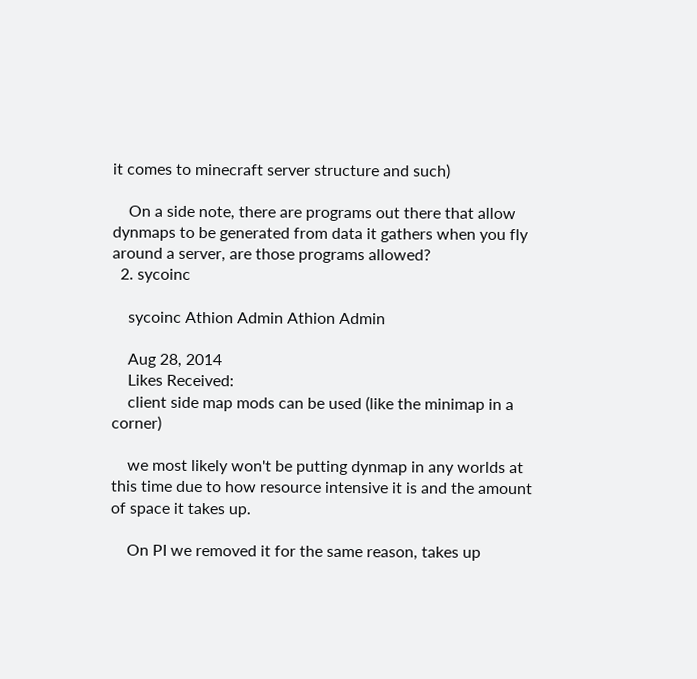it comes to minecraft server structure and such)

    On a side note, there are programs out there that allow dynmaps to be generated from data it gathers when you fly around a server, are those programs allowed?
  2. sycoinc

    sycoinc Athion Admin Athion Admin

    Aug 28, 2014
    Likes Received:
    client side map mods can be used (like the minimap in a corner)

    we most likely won't be putting dynmap in any worlds at this time due to how resource intensive it is and the amount of space it takes up.

    On PI we removed it for the same reason, takes up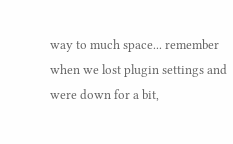way to much space... remember when we lost plugin settings and were down for a bit,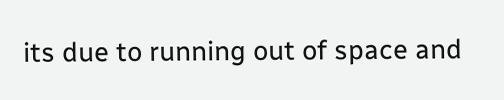its due to running out of space and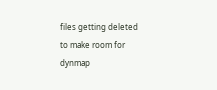files getting deleted to make room for dynmap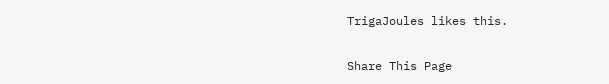TrigaJoules likes this.

Share This Page